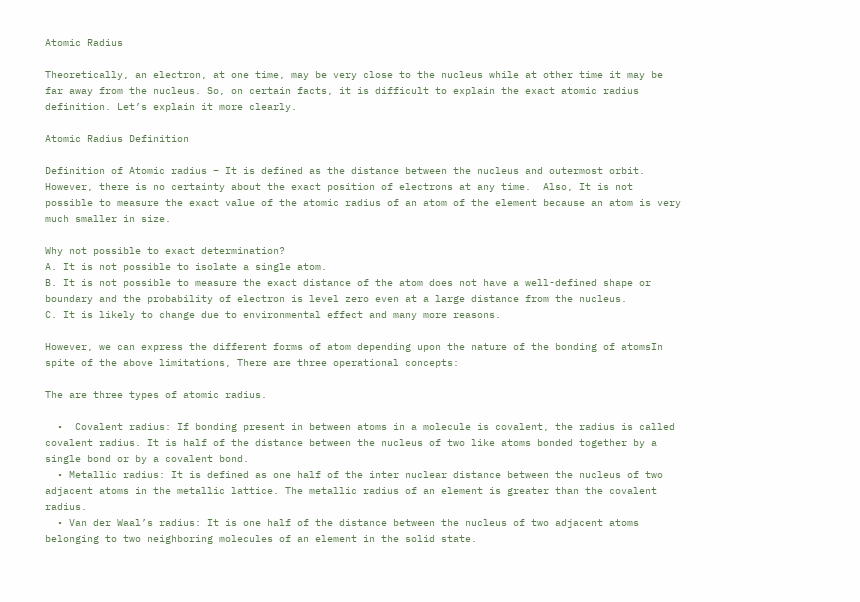Atomic Radius

Theoretically, an electron, at one time, may be very close to the nucleus while at other time it may be far away from the nucleus. So, on certain facts, it is difficult to explain the exact atomic radius definition. Let’s explain it more clearly.

Atomic Radius Definition

Definition of Atomic radius – It is defined as the distance between the nucleus and outermost orbit. However, there is no certainty about the exact position of electrons at any time.  Also, It is not possible to measure the exact value of the atomic radius of an atom of the element because an atom is very much smaller in size.

Why not possible to exact determination?
A. It is not possible to isolate a single atom.
B. It is not possible to measure the exact distance of the atom does not have a well-defined shape or boundary and the probability of electron is level zero even at a large distance from the nucleus.
C. It is likely to change due to environmental effect and many more reasons.

However, we can express the different forms of atom depending upon the nature of the bonding of atomsIn spite of the above limitations, There are three operational concepts:

The are three types of atomic radius.

  •  Covalent radius: If bonding present in between atoms in a molecule is covalent, the radius is called covalent radius. It is half of the distance between the nucleus of two like atoms bonded together by a single bond or by a covalent bond.
  • Metallic radius: It is defined as one half of the inter nuclear distance between the nucleus of two adjacent atoms in the metallic lattice. The metallic radius of an element is greater than the covalent radius.
  • Van der Waal’s radius: It is one half of the distance between the nucleus of two adjacent atoms belonging to two neighboring molecules of an element in the solid state.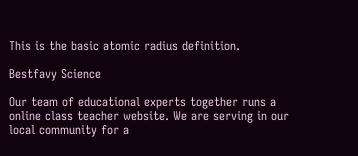This is the basic atomic radius definition.

Bestfavy Science

Our team of educational experts together runs a online class teacher website. We are serving in our local community for a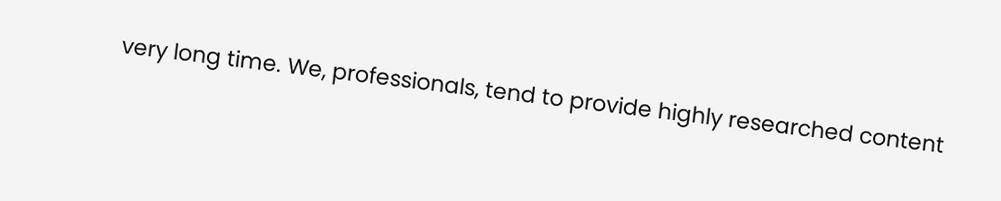very long time. We, professionals, tend to provide highly researched content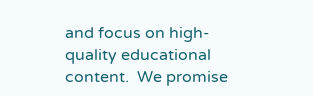and focus on high-quality educational content.  We promise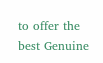to offer the best Genuine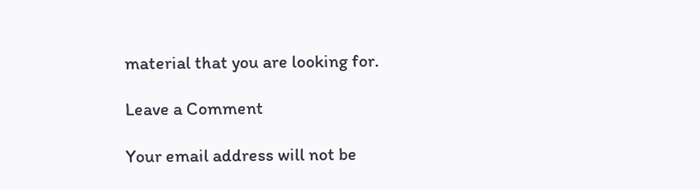material that you are looking for.

Leave a Comment

Your email address will not be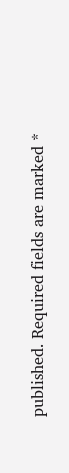published. Required fields are marked *